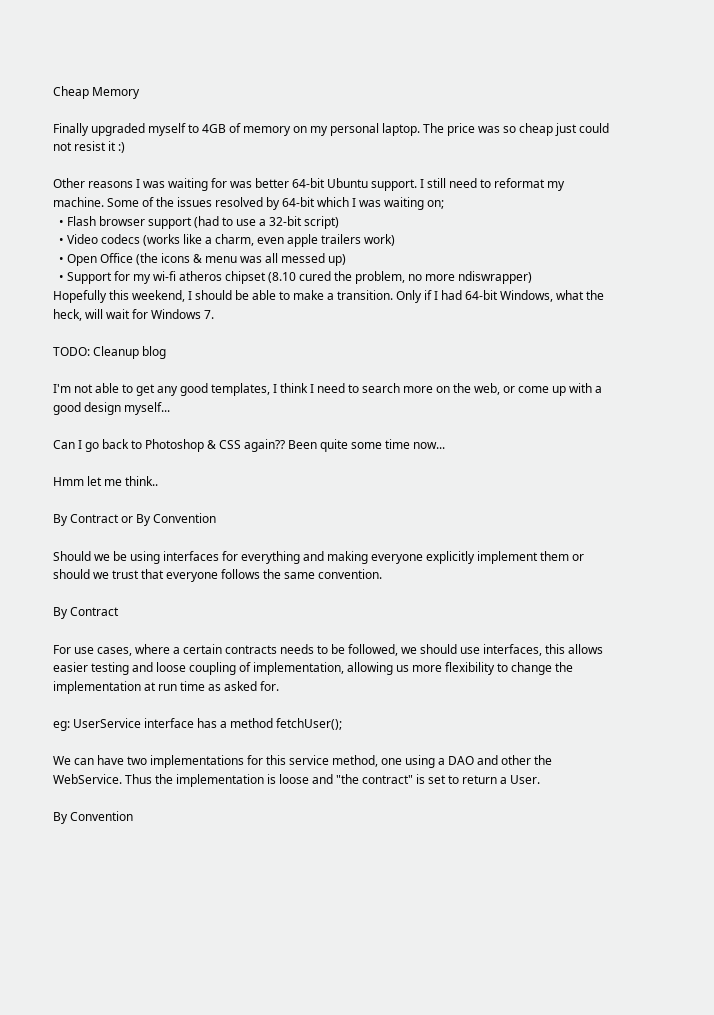Cheap Memory

Finally upgraded myself to 4GB of memory on my personal laptop. The price was so cheap just could not resist it :)

Other reasons I was waiting for was better 64-bit Ubuntu support. I still need to reformat my machine. Some of the issues resolved by 64-bit which I was waiting on;
  • Flash browser support (had to use a 32-bit script)
  • Video codecs (works like a charm, even apple trailers work)
  • Open Office (the icons & menu was all messed up)
  • Support for my wi-fi atheros chipset (8.10 cured the problem, no more ndiswrapper)
Hopefully this weekend, I should be able to make a transition. Only if I had 64-bit Windows, what the heck, will wait for Windows 7.

TODO: Cleanup blog

I'm not able to get any good templates, I think I need to search more on the web, or come up with a good design myself...

Can I go back to Photoshop & CSS again?? Been quite some time now...

Hmm let me think..

By Contract or By Convention

Should we be using interfaces for everything and making everyone explicitly implement them or should we trust that everyone follows the same convention.

By Contract

For use cases, where a certain contracts needs to be followed, we should use interfaces, this allows easier testing and loose coupling of implementation, allowing us more flexibility to change the implementation at run time as asked for.

eg: UserService interface has a method fetchUser();

We can have two implementations for this service method, one using a DAO and other the WebService. Thus the implementation is loose and "the contract" is set to return a User.

By Convention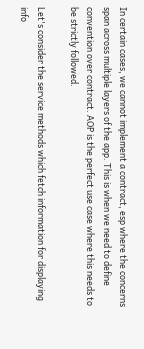In certain cases, we cannot implement a contract, esp where the concerns span across multiple layers of the app. This is when we need to define convention over contract. AOP is the perfect use case where this needs to be strictly followed.

Let's consider the service methods which fetch information for displaying info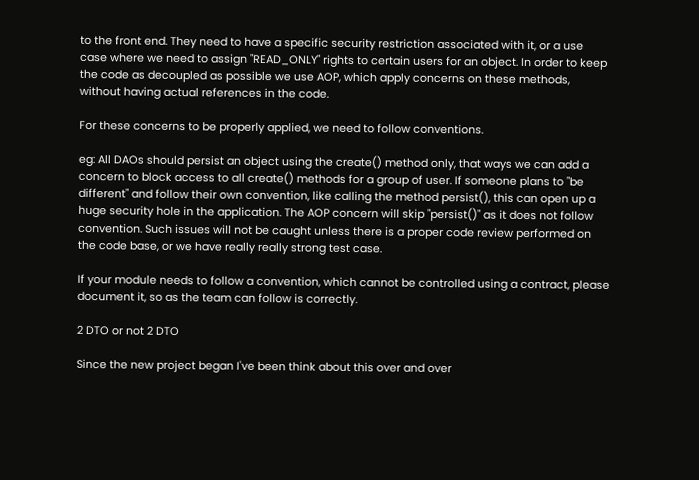to the front end. They need to have a specific security restriction associated with it, or a use case where we need to assign "READ_ONLY" rights to certain users for an object. In order to keep the code as decoupled as possible we use AOP, which apply concerns on these methods, without having actual references in the code.

For these concerns to be properly applied, we need to follow conventions.

eg: All DAOs should persist an object using the create() method only, that ways we can add a concern to block access to all create() methods for a group of user. If someone plans to "be different" and follow their own convention, like calling the method persist(), this can open up a huge security hole in the application. The AOP concern will skip "persist()" as it does not follow convention. Such issues will not be caught unless there is a proper code review performed on the code base, or we have really really strong test case.

If your module needs to follow a convention, which cannot be controlled using a contract, please document it, so as the team can follow is correctly.

2 DTO or not 2 DTO

Since the new project began I've been think about this over and over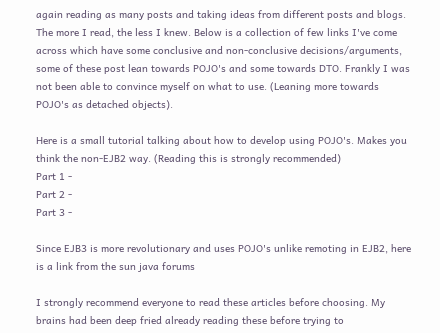again reading as many posts and taking ideas from different posts and blogs. The more I read, the less I knew. Below is a collection of few links I've come across which have some conclusive and non-conclusive decisions/arguments, some of these post lean towards POJO's and some towards DTO. Frankly I was not been able to convince myself on what to use. (Leaning more towards POJO's as detached objects).

Here is a small tutorial talking about how to develop using POJO's. Makes you think the non-EJB2 way. (Reading this is strongly recommended)
Part 1 -
Part 2 -
Part 3 -

Since EJB3 is more revolutionary and uses POJO's unlike remoting in EJB2, here is a link from the sun java forums

I strongly recommend everyone to read these articles before choosing. My brains had been deep fried already reading these before trying to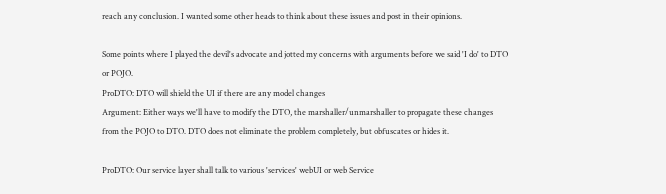reach any conclusion. I wanted some other heads to think about these issues and post in their opinions.

Some points where I played the devil's advocate and jotted my concerns with arguments before we said 'I do' to DTO or POJO.
ProDTO: DTO will shield the UI if there are any model changes
Argument: Either ways we'll have to modify the DTO, the marshaller/unmarshaller to propagate these changes from the POJO to DTO. DTO does not eliminate the problem completely, but obfuscates or hides it.

ProDTO: Our service layer shall talk to various 'services' webUI or web Service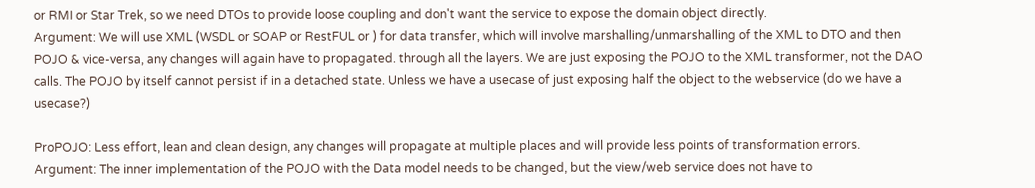or RMI or Star Trek, so we need DTOs to provide loose coupling and don't want the service to expose the domain object directly.
Argument: We will use XML (WSDL or SOAP or RestFUL or ) for data transfer, which will involve marshalling/unmarshalling of the XML to DTO and then POJO & vice-versa, any changes will again have to propagated. through all the layers. We are just exposing the POJO to the XML transformer, not the DAO calls. The POJO by itself cannot persist if in a detached state. Unless we have a usecase of just exposing half the object to the webservice (do we have a usecase?)

ProPOJO: Less effort, lean and clean design, any changes will propagate at multiple places and will provide less points of transformation errors.
Argument: The inner implementation of the POJO with the Data model needs to be changed, but the view/web service does not have to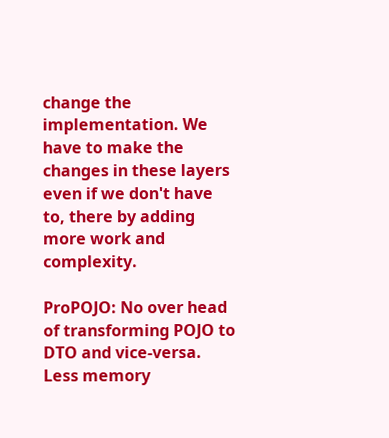change the implementation. We have to make the changes in these layers even if we don't have to, there by adding more work and complexity.

ProPOJO: No over head of transforming POJO to DTO and vice-versa. Less memory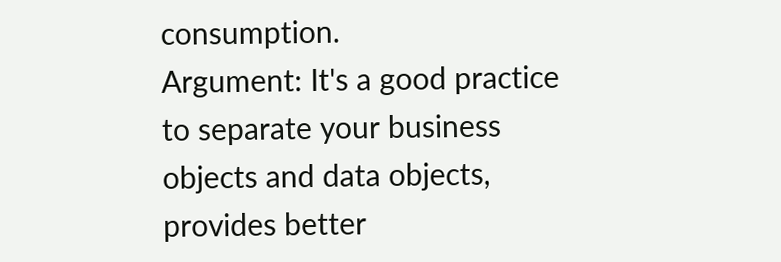consumption.
Argument: It's a good practice to separate your business objects and data objects, provides better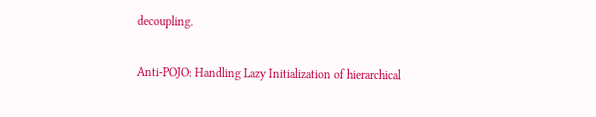decoupling.

Anti-POJO: Handling Lazy Initialization of hierarchical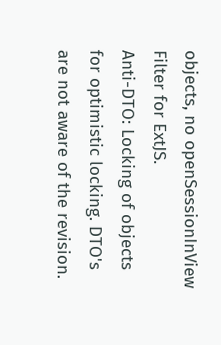objects, no openSessionInView Filter for ExtJS.
Anti-DTO: Locking of objects for optimistic locking. DTO's are not aware of the revision.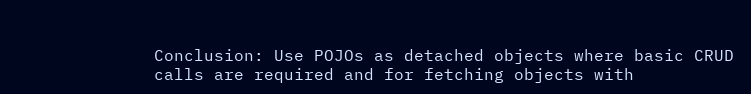Conclusion: Use POJOs as detached objects where basic CRUD calls are required and for fetching objects with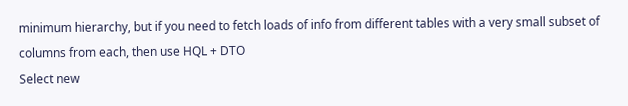minimum hierarchy, but if you need to fetch loads of info from different tables with a very small subset of columns from each, then use HQL + DTO
Select new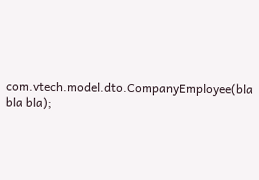com.vtech.model.dto.CompanyEmployee(bla bla bla);